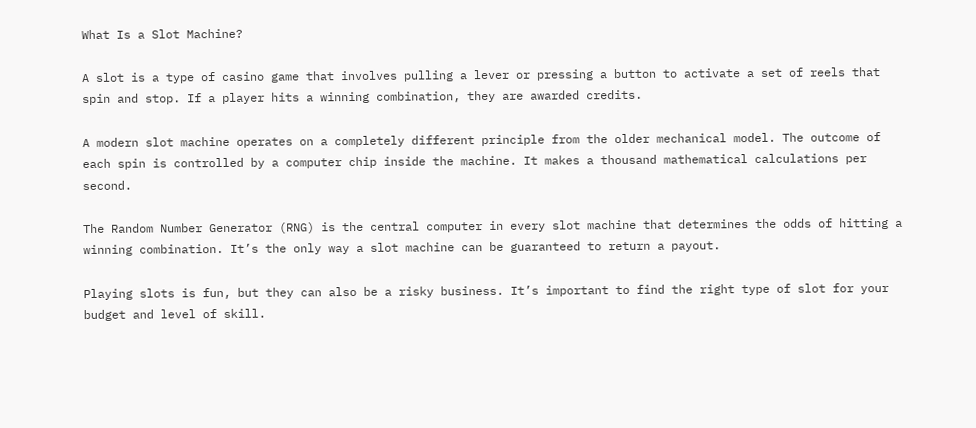What Is a Slot Machine?

A slot is a type of casino game that involves pulling a lever or pressing a button to activate a set of reels that spin and stop. If a player hits a winning combination, they are awarded credits.

A modern slot machine operates on a completely different principle from the older mechanical model. The outcome of each spin is controlled by a computer chip inside the machine. It makes a thousand mathematical calculations per second.

The Random Number Generator (RNG) is the central computer in every slot machine that determines the odds of hitting a winning combination. It’s the only way a slot machine can be guaranteed to return a payout.

Playing slots is fun, but they can also be a risky business. It’s important to find the right type of slot for your budget and level of skill.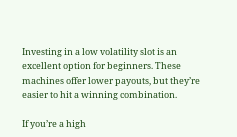Investing in a low volatility slot is an excellent option for beginners. These machines offer lower payouts, but they’re easier to hit a winning combination.

If you’re a high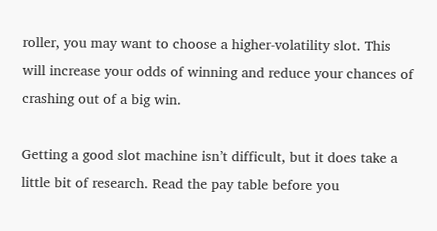roller, you may want to choose a higher-volatility slot. This will increase your odds of winning and reduce your chances of crashing out of a big win.

Getting a good slot machine isn’t difficult, but it does take a little bit of research. Read the pay table before you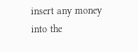insert any money into the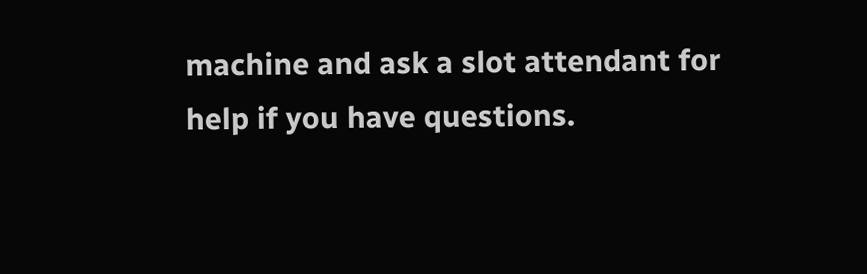machine and ask a slot attendant for help if you have questions.